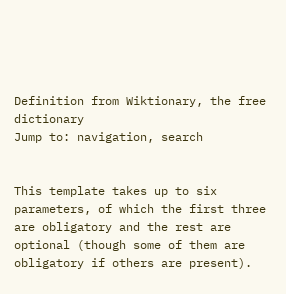Definition from Wiktionary, the free dictionary
Jump to: navigation, search


This template takes up to six parameters, of which the first three are obligatory and the rest are optional (though some of them are obligatory if others are present).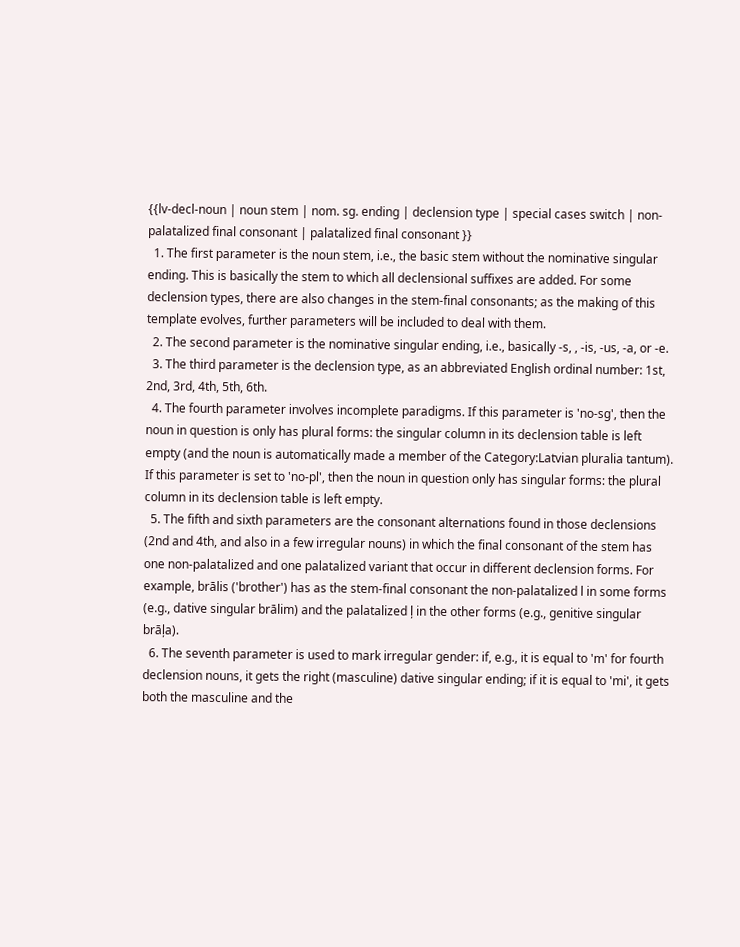{{lv-decl-noun | noun stem | nom. sg. ending | declension type | special cases switch | non-palatalized final consonant | palatalized final consonant }}
  1. The first parameter is the noun stem, i.e., the basic stem without the nominative singular ending. This is basically the stem to which all declensional suffixes are added. For some declension types, there are also changes in the stem-final consonants; as the making of this template evolves, further parameters will be included to deal with them.
  2. The second parameter is the nominative singular ending, i.e., basically -s, , -is, -us, -a, or -e.
  3. The third parameter is the declension type, as an abbreviated English ordinal number: 1st, 2nd, 3rd, 4th, 5th, 6th.
  4. The fourth parameter involves incomplete paradigms. If this parameter is 'no-sg', then the noun in question is only has plural forms: the singular column in its declension table is left empty (and the noun is automatically made a member of the Category:Latvian pluralia tantum). If this parameter is set to 'no-pl', then the noun in question only has singular forms: the plural column in its declension table is left empty.
  5. The fifth and sixth parameters are the consonant alternations found in those declensions (2nd and 4th, and also in a few irregular nouns) in which the final consonant of the stem has one non-palatalized and one palatalized variant that occur in different declension forms. For example, brālis ('brother') has as the stem-final consonant the non-palatalized l in some forms (e.g., dative singular brālim) and the palatalized ļ in the other forms (e.g., genitive singular brāļa).
  6. The seventh parameter is used to mark irregular gender: if, e.g., it is equal to 'm' for fourth declension nouns, it gets the right (masculine) dative singular ending; if it is equal to 'mi', it gets both the masculine and the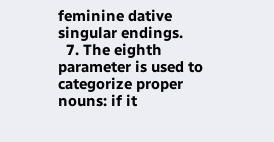feminine dative singular endings.
  7. The eighth parameter is used to categorize proper nouns: if it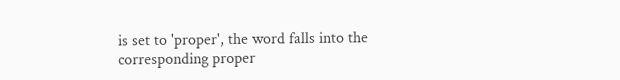is set to 'proper', the word falls into the corresponding proper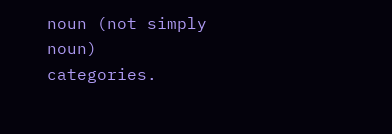noun (not simply noun) categories.